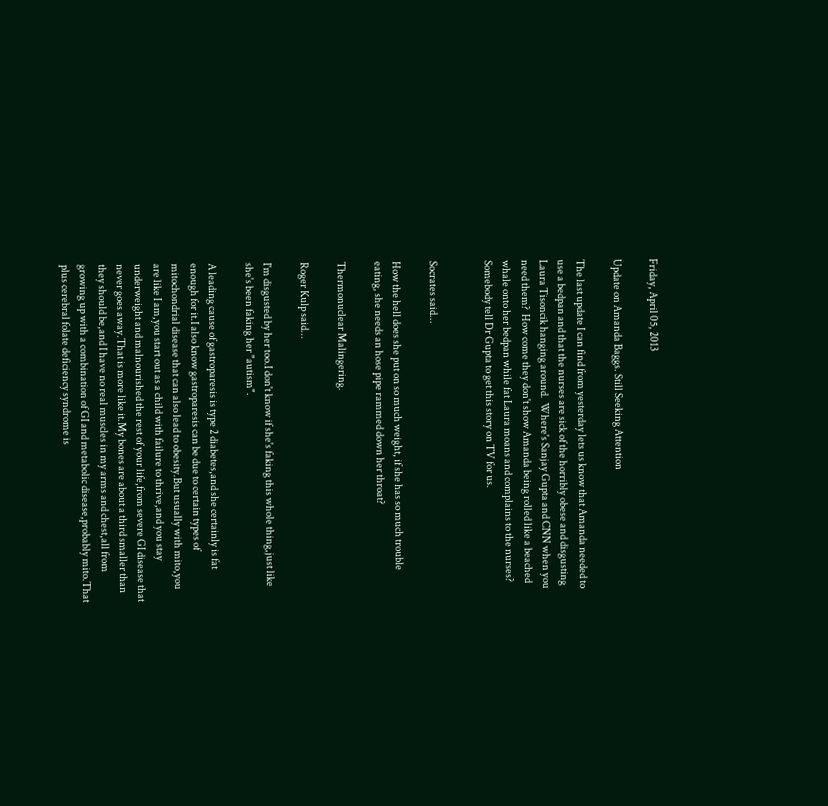Friday, April 05, 2013

Update on Amanda Baggs. Still Seeking Attention

The last update I can find from yesterday lets us know that Amanda needed to use a bedpan and that the nurses are sick of the horribly obese and disgusting Laura Tisoncik hanging around.  Where's Sanjay Gupta and CNN when you need them?  How come they don't show Amanda being rolled like a beached whale onto her bedpan while fat Laura moans and complains to the nurses?  Somebody tell Dr Gupta to get this story on TV for us.


Socrates said...

How the hell does she put on so much weight, if she has so much trouble eating, she needs an hose pipe rammed down her throat?

Thermonuclear Malingering.

Roger Kulp said...

I'm disgusted by her too.I don't know if she's faking this whole thing,just like she's been faking her "autism".

A leading cause of gastroparesis is type 2 diabetes,and she certainly is fat enough for it.I also know gastroparesis can be due to certain types of mitochondrial disease that can also lead to obesity.But usually with mito,you are like I am,you start out as a child with failure to thrive,and you stay underweight and malnourished the rest of your life,from severe GI disease that never goes away.That is more like it.My bones are about a third smaller than they should be,and I have no real muscles in my arms and chest,all from growing up with a combination of GI and metabolic disease,probably mito.That plus cerebral folate deficiency syndrome is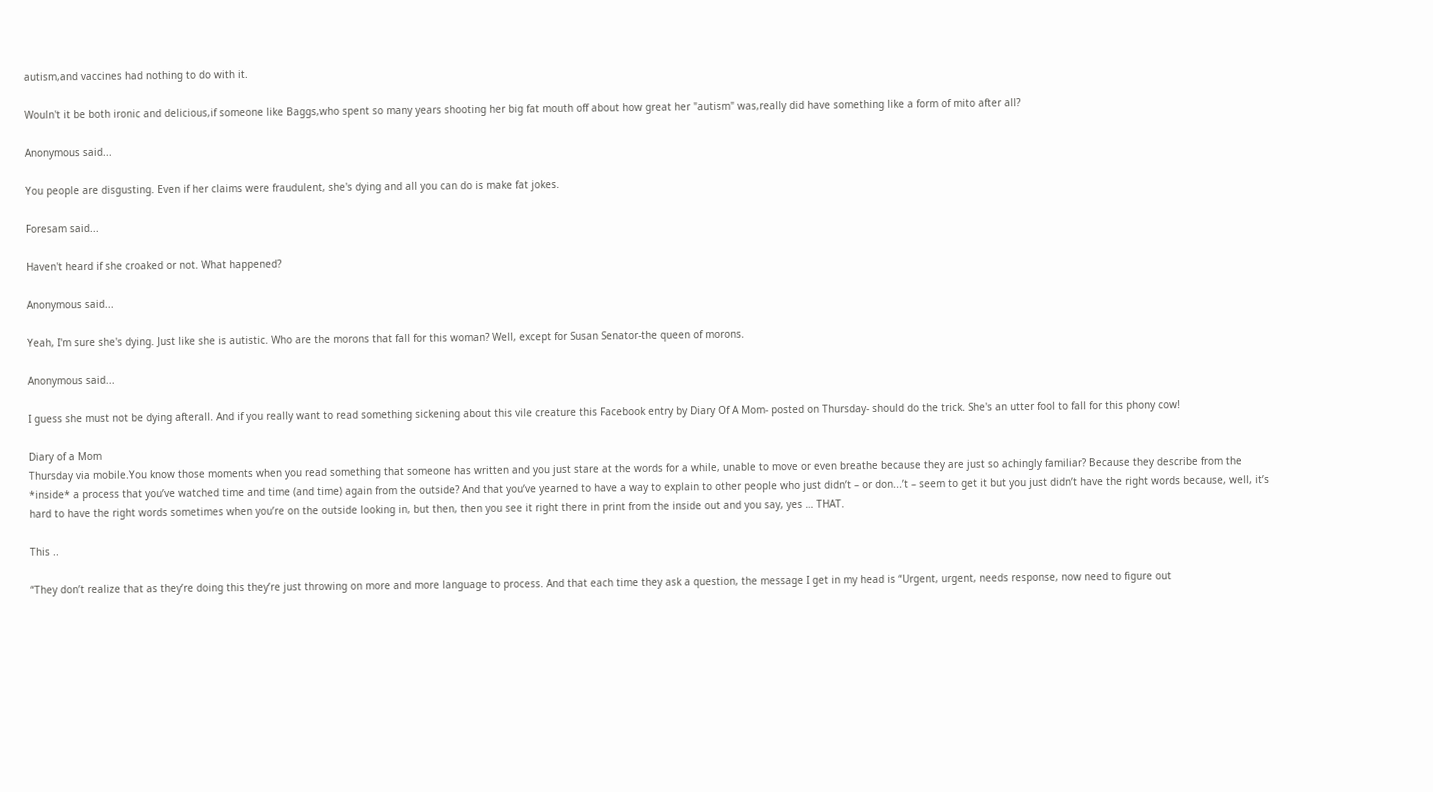autism,and vaccines had nothing to do with it.

Wouln't it be both ironic and delicious,if someone like Baggs,who spent so many years shooting her big fat mouth off about how great her "autism" was,really did have something like a form of mito after all?

Anonymous said...

You people are disgusting. Even if her claims were fraudulent, she's dying and all you can do is make fat jokes.

Foresam said...

Haven't heard if she croaked or not. What happened?

Anonymous said...

Yeah, I'm sure she's dying. Just like she is autistic. Who are the morons that fall for this woman? Well, except for Susan Senator-the queen of morons.

Anonymous said...

I guess she must not be dying afterall. And if you really want to read something sickening about this vile creature this Facebook entry by Diary Of A Mom- posted on Thursday- should do the trick. She's an utter fool to fall for this phony cow!

Diary of a Mom
Thursday via mobile.You know those moments when you read something that someone has written and you just stare at the words for a while, unable to move or even breathe because they are just so achingly familiar? Because they describe from the *inside* a process that you’ve watched time and time (and time) again from the outside? And that you’ve yearned to have a way to explain to other people who just didn’t – or don...’t – seem to get it but you just didn’t have the right words because, well, it’s hard to have the right words sometimes when you’re on the outside looking in, but then, then you see it right there in print from the inside out and you say, yes … THAT.

This ..

“They don’t realize that as they’re doing this they’re just throwing on more and more language to process. And that each time they ask a question, the message I get in my head is “Urgent, urgent, needs response, now need to figure out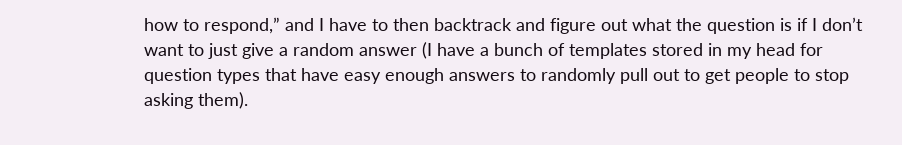how to respond,” and I have to then backtrack and figure out what the question is if I don’t want to just give a random answer (I have a bunch of templates stored in my head for question types that have easy enough answers to randomly pull out to get people to stop asking them).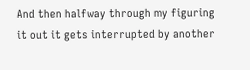And then halfway through my figuring it out it gets interrupted by another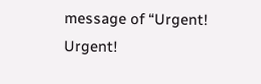message of “Urgent! Urgent!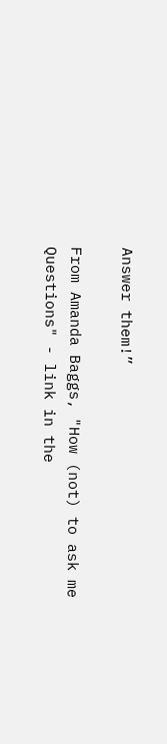Answer them!”

From Amanda Baggs, "How (not) to ask me Questions" - link in the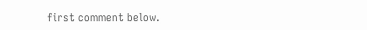first comment below.